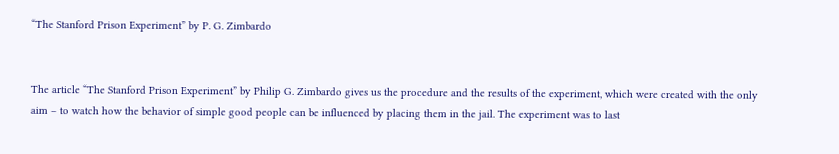“The Stanford Prison Experiment” by P. G. Zimbardo


The article “The Stanford Prison Experiment” by Philip G. Zimbardo gives us the procedure and the results of the experiment, which were created with the only aim – to watch how the behavior of simple good people can be influenced by placing them in the jail. The experiment was to last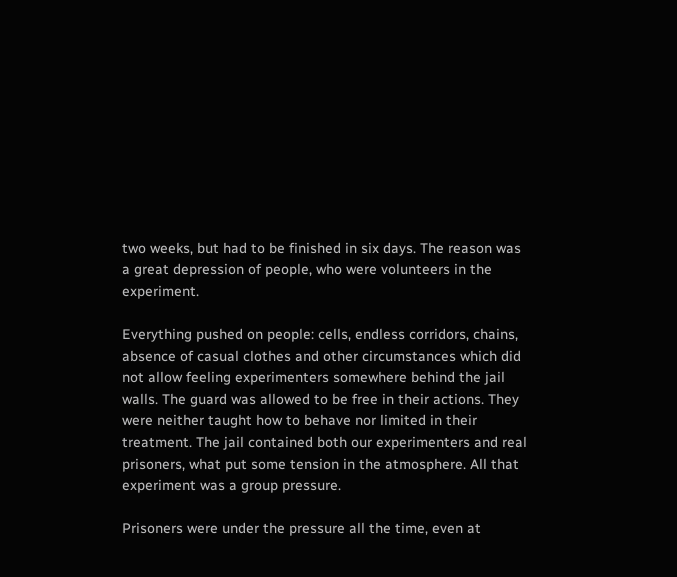two weeks, but had to be finished in six days. The reason was a great depression of people, who were volunteers in the experiment.

Everything pushed on people: cells, endless corridors, chains, absence of casual clothes and other circumstances which did not allow feeling experimenters somewhere behind the jail walls. The guard was allowed to be free in their actions. They were neither taught how to behave nor limited in their treatment. The jail contained both our experimenters and real prisoners, what put some tension in the atmosphere. All that experiment was a group pressure.

Prisoners were under the pressure all the time, even at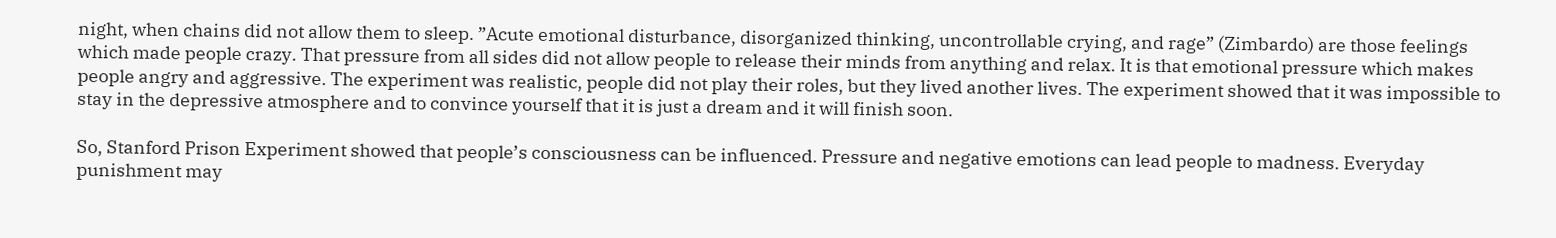night, when chains did not allow them to sleep. ”Acute emotional disturbance, disorganized thinking, uncontrollable crying, and rage” (Zimbardo) are those feelings which made people crazy. That pressure from all sides did not allow people to release their minds from anything and relax. It is that emotional pressure which makes people angry and aggressive. The experiment was realistic, people did not play their roles, but they lived another lives. The experiment showed that it was impossible to stay in the depressive atmosphere and to convince yourself that it is just a dream and it will finish soon.

So, Stanford Prison Experiment showed that people’s consciousness can be influenced. Pressure and negative emotions can lead people to madness. Everyday punishment may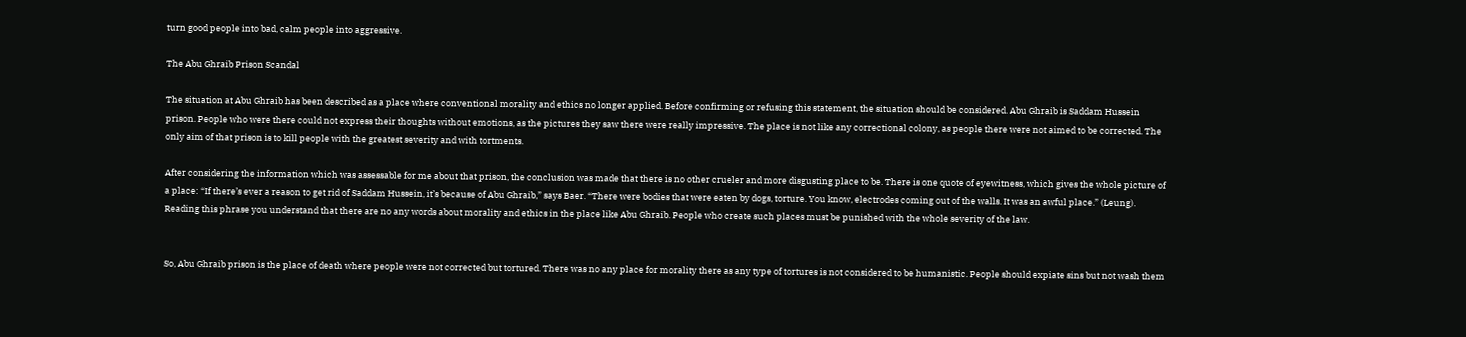turn good people into bad, calm people into aggressive.

The Abu Ghraib Prison Scandal

The situation at Abu Ghraib has been described as a place where conventional morality and ethics no longer applied. Before confirming or refusing this statement, the situation should be considered. Abu Ghraib is Saddam Hussein prison. People who were there could not express their thoughts without emotions, as the pictures they saw there were really impressive. The place is not like any correctional colony, as people there were not aimed to be corrected. The only aim of that prison is to kill people with the greatest severity and with tortments.

After considering the information which was assessable for me about that prison, the conclusion was made that there is no other crueler and more disgusting place to be. There is one quote of eyewitness, which gives the whole picture of a place: “If there’s ever a reason to get rid of Saddam Hussein, it’s because of Abu Ghraib,” says Baer. “There were bodies that were eaten by dogs, torture. You know, electrodes coming out of the walls. It was an awful place.” (Leung). Reading this phrase you understand that there are no any words about morality and ethics in the place like Abu Ghraib. People who create such places must be punished with the whole severity of the law.


So, Abu Ghraib prison is the place of death where people were not corrected but tortured. There was no any place for morality there as any type of tortures is not considered to be humanistic. People should expiate sins but not wash them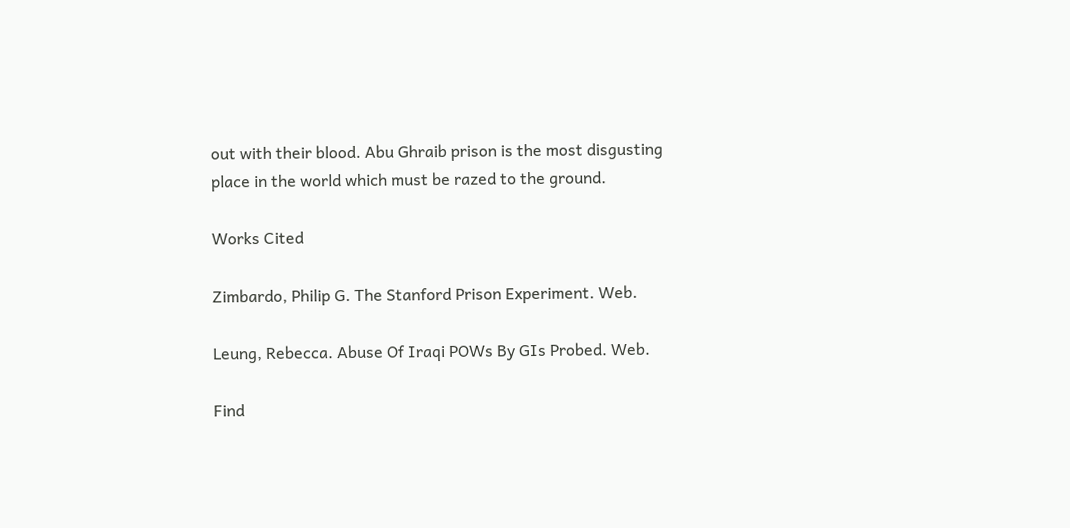out with their blood. Abu Ghraib prison is the most disgusting place in the world which must be razed to the ground.

Works Cited

Zimbardo, Philip G. The Stanford Prison Experiment. Web.

Leung, Rebecca. Abuse Of Iraqi POWs By GIs Probed. Web.

Find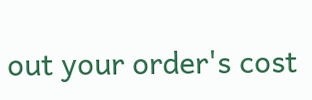out your order's cost